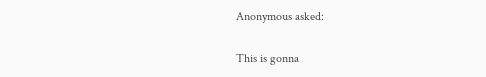Anonymous asked:

This is gonna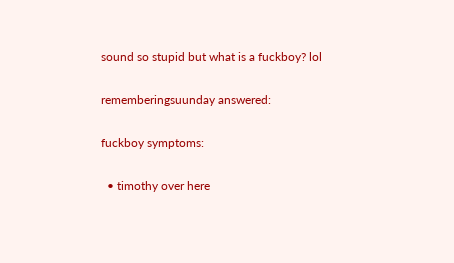sound so stupid but what is a fuckboy? lol

rememberingsuunday answered:

fuckboy symptoms:

  • timothy over here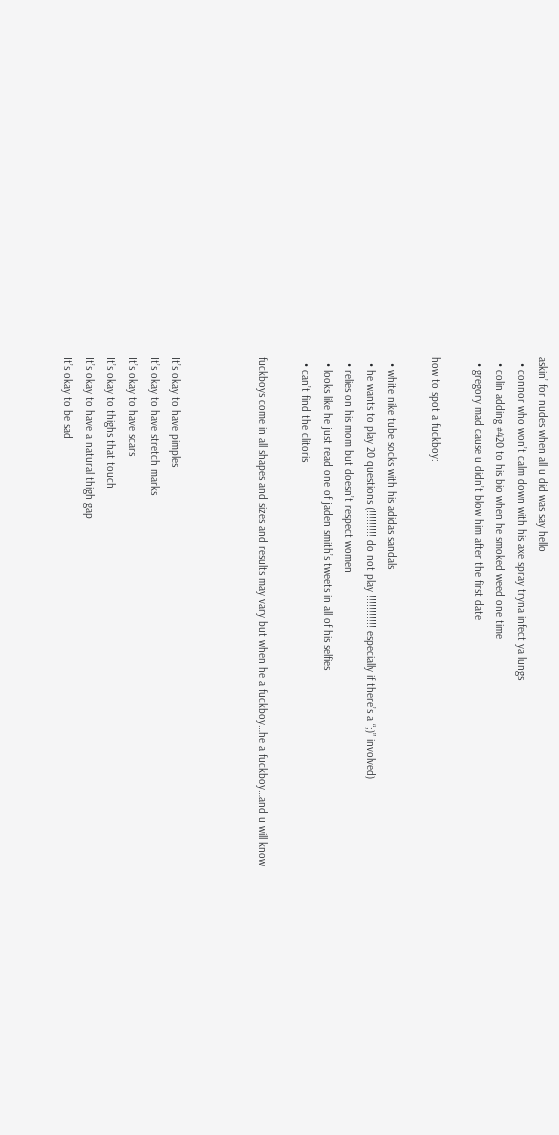askin’ for nudes when all u did was say hello
  • connor who won’t calm down with his axe spray tryna infect ya lungs
  • colin adding #420 to his bio when he smoked weed one time
  • gregory mad cause u didn’t blow him after the first date

how to spot a fuckboy:

  • white nike tube socks with his adidas sandals
  • he wants to play 20 questions (!!!!!!!!! do not play !!!!!!!!!!! especially if there’s a “;)” involved)
  • relies on his mom but doesn’t respect women
  • looks like he just read one of jaden smith’s tweets in all of his selfies
  • can’t find the clitoris

fuckboys come in all shapes and sizes and results may vary but when he a fuckboy…he a fuckboy…and u will know



It’s okay to have pimples
It’s okay to have stretch marks
It’s okay to have scars
It’s okay to thighs that touch
It’s okay to have a natural thigh gap
It’s okay to be sad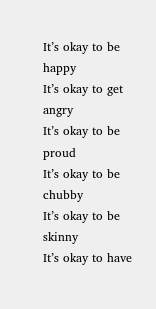It’s okay to be happy
It’s okay to get angry
It’s okay to be proud
It’s okay to be chubby
It’s okay to be skinny
It’s okay to have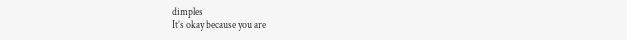dimples
It’s okay because you are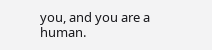you, and you are a human.